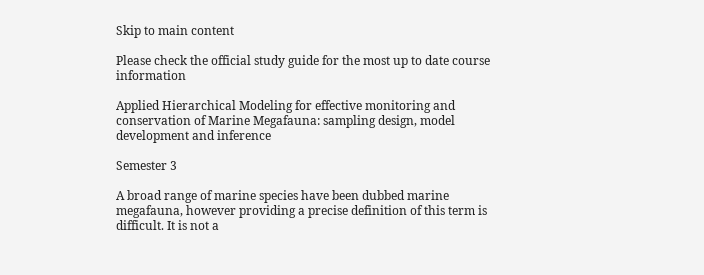Skip to main content

Please check the official study guide for the most up to date course information

Applied Hierarchical Modeling for effective monitoring and conservation of Marine Megafauna: sampling design, model development and inference

Semester 3

A broad range of marine species have been dubbed marine megafauna, however providing a precise definition of this term is difficult. It is not a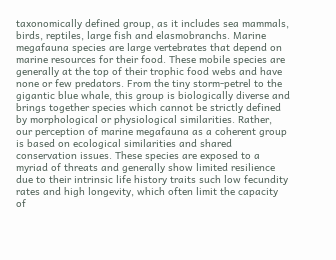taxonomically defined group, as it includes sea mammals, birds, reptiles, large fish and elasmobranchs. Marine megafauna species are large vertebrates that depend on marine resources for their food. These mobile species are generally at the top of their trophic food webs and have none or few predators. From the tiny storm-petrel to the gigantic blue whale, this group is biologically diverse and brings together species which cannot be strictly defined by morphological or physiological similarities. Rather, our perception of marine megafauna as a coherent group is based on ecological similarities and shared conservation issues. These species are exposed to a myriad of threats and generally show limited resilience due to their intrinsic life history traits such low fecundity rates and high longevity, which often limit the capacity of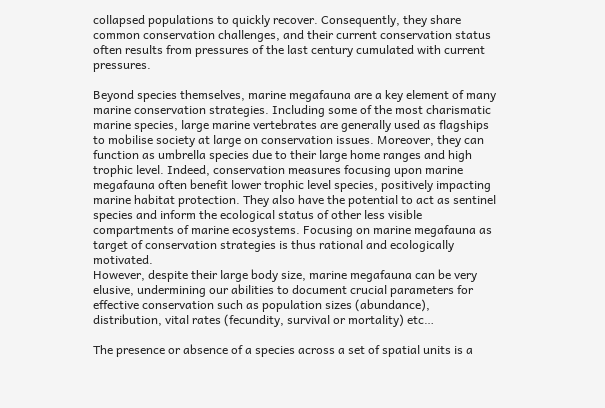collapsed populations to quickly recover. Consequently, they share common conservation challenges, and their current conservation status often results from pressures of the last century cumulated with current pressures.

Beyond species themselves, marine megafauna are a key element of many marine conservation strategies. Including some of the most charismatic marine species, large marine vertebrates are generally used as flagships to mobilise society at large on conservation issues. Moreover, they can function as umbrella species due to their large home ranges and high trophic level. Indeed, conservation measures focusing upon marine megafauna often benefit lower trophic level species, positively impacting marine habitat protection. They also have the potential to act as sentinel species and inform the ecological status of other less visible compartments of marine ecosystems. Focusing on marine megafauna as target of conservation strategies is thus rational and ecologically motivated.
However, despite their large body size, marine megafauna can be very elusive, undermining our abilities to document crucial parameters for effective conservation such as population sizes (abundance), distribution, vital rates (fecundity, survival or mortality) etc…

The presence or absence of a species across a set of spatial units is a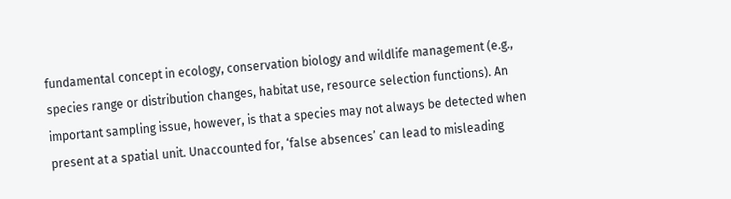fundamental concept in ecology, conservation biology and wildlife management (e.g., species range or distribution changes, habitat use, resource selection functions). An important sampling issue, however, is that a species may not always be detected when present at a spatial unit. Unaccounted for, ‘false absences’ can lead to misleading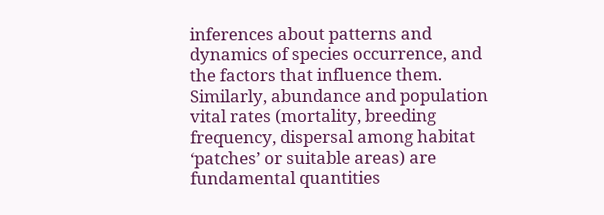inferences about patterns and dynamics of species occurrence, and the factors that influence them. Similarly, abundance and population vital rates (mortality, breeding frequency, dispersal among habitat ‘patches’ or suitable areas) are fundamental quantities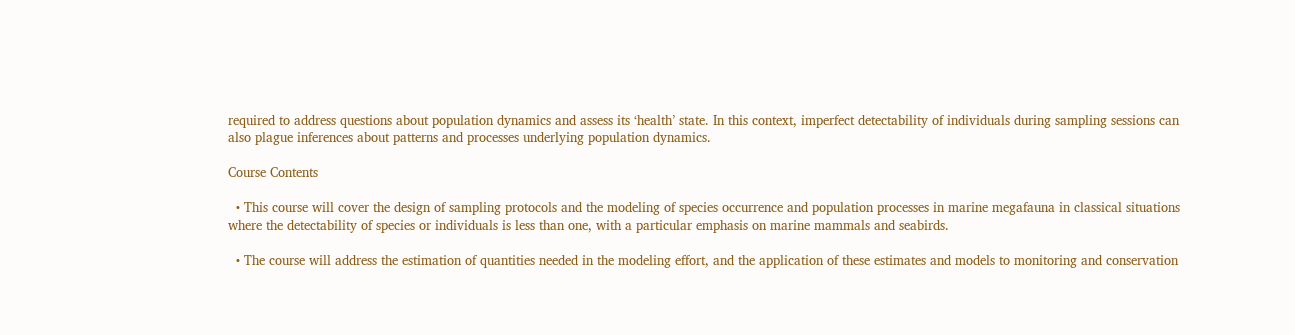required to address questions about population dynamics and assess its ‘health’ state. In this context, imperfect detectability of individuals during sampling sessions can also plague inferences about patterns and processes underlying population dynamics.

Course Contents

  • This course will cover the design of sampling protocols and the modeling of species occurrence and population processes in marine megafauna in classical situations where the detectability of species or individuals is less than one, with a particular emphasis on marine mammals and seabirds.

  • The course will address the estimation of quantities needed in the modeling effort, and the application of these estimates and models to monitoring and conservation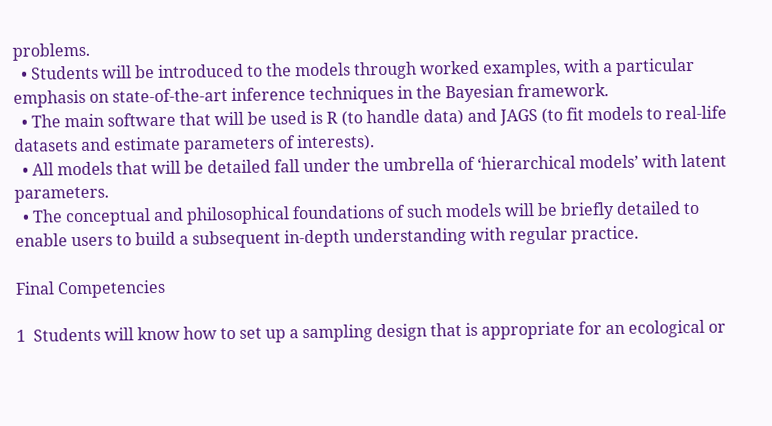problems.
  • Students will be introduced to the models through worked examples, with a particular emphasis on state-of-the-art inference techniques in the Bayesian framework.
  • The main software that will be used is R (to handle data) and JAGS (to fit models to real-life datasets and estimate parameters of interests).
  • All models that will be detailed fall under the umbrella of ‘hierarchical models’ with latent parameters.
  • The conceptual and philosophical foundations of such models will be briefly detailed to enable users to build a subsequent in-depth understanding with regular practice.

Final Competencies

1  Students will know how to set up a sampling design that is appropriate for an ecological or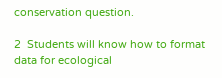conservation question.

2  Students will know how to format data for ecological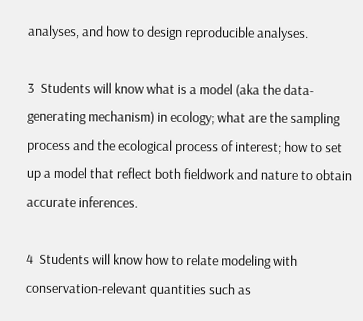analyses, and how to design reproducible analyses.

3  Students will know what is a model (aka the data-generating mechanism) in ecology; what are the sampling process and the ecological process of interest; how to set up a model that reflect both fieldwork and nature to obtain accurate inferences.

4  Students will know how to relate modeling with conservation-relevant quantities such as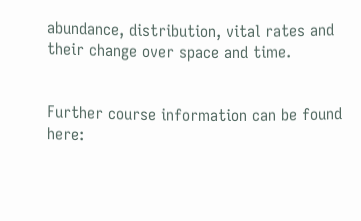abundance, distribution, vital rates and their change over space and time.


Further course information can be found here: